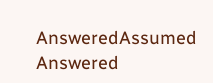AnsweredAssumed Answered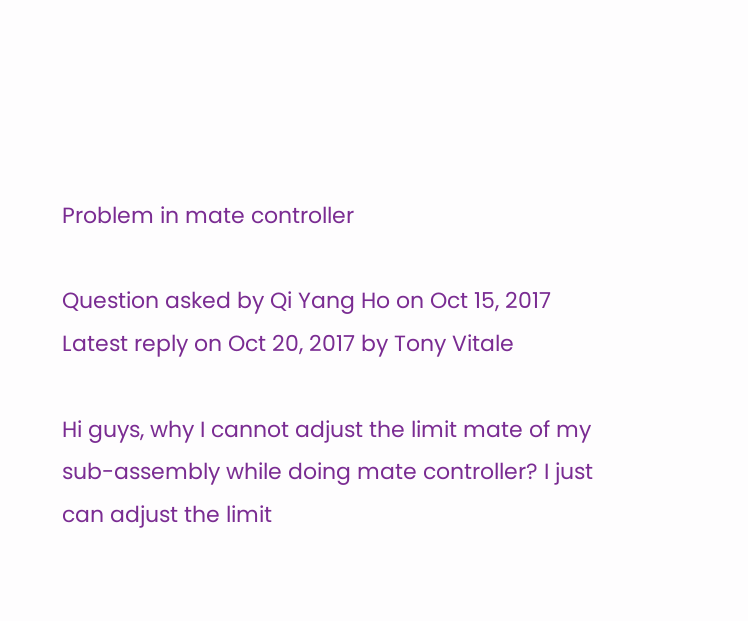Problem in mate controller

Question asked by Qi Yang Ho on Oct 15, 2017
Latest reply on Oct 20, 2017 by Tony Vitale

Hi guys, why I cannot adjust the limit mate of my sub-assembly while doing mate controller? I just can adjust the limit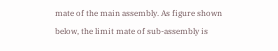mate of the main assembly. As figure shown below, the limit mate of sub-assembly is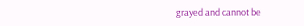grayed and cannot be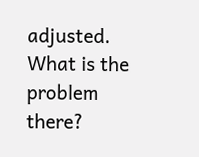adjusted. What is the problem there?